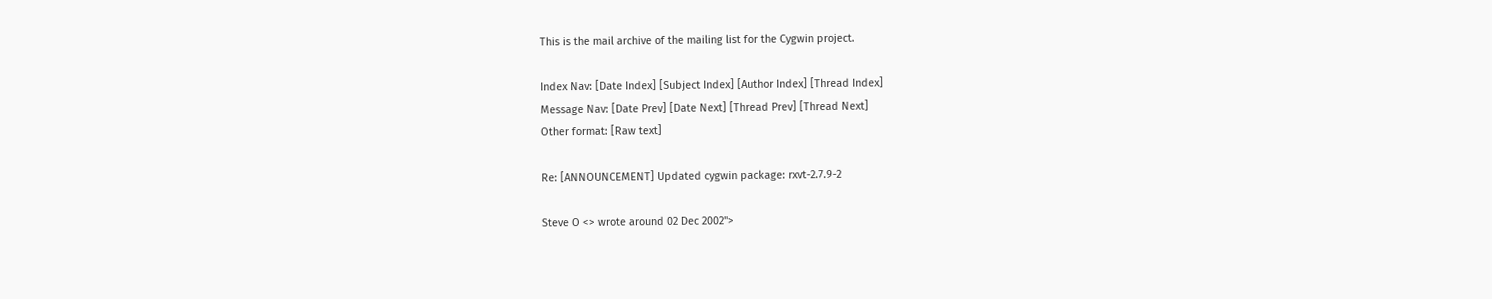This is the mail archive of the mailing list for the Cygwin project.

Index Nav: [Date Index] [Subject Index] [Author Index] [Thread Index]
Message Nav: [Date Prev] [Date Next] [Thread Prev] [Thread Next]
Other format: [Raw text]

Re: [ANNOUNCEMENT] Updated cygwin package: rxvt-2.7.9-2

Steve O <> wrote around 02 Dec 2002">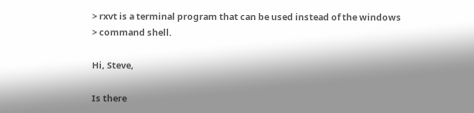> rxvt is a terminal program that can be used instead of the windows
> command shell.

Hi, Steve,

Is there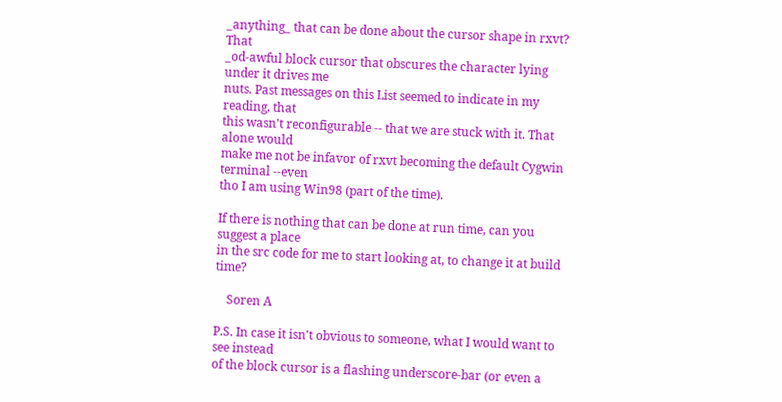_anything_ that can be done about the cursor shape in rxvt? That
_od-awful block cursor that obscures the character lying under it drives me
nuts. Past messages on this List seemed to indicate in my reading, that
this wasn't reconfigurable -- that we are stuck with it. That alone would
make me not be infavor of rxvt becoming the default Cygwin terminal --even
tho I am using Win98 (part of the time).

If there is nothing that can be done at run time, can you suggest a place
in the src code for me to start looking at, to change it at build time?

    Soren A

P.S. In case it isn't obvious to someone, what I would want to see instead
of the block cursor is a flashing underscore-bar (or even a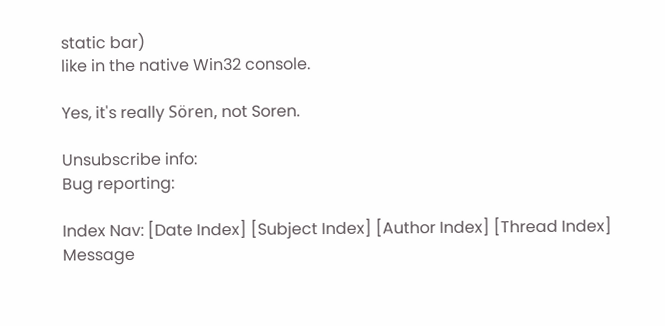static bar)
like in the native Win32 console.

Yes, it's really Sören, not Soren.

Unsubscribe info:
Bug reporting:

Index Nav: [Date Index] [Subject Index] [Author Index] [Thread Index]
Message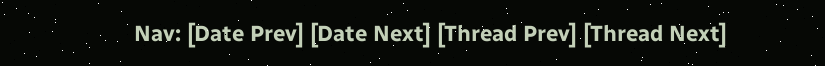Nav: [Date Prev] [Date Next] [Thread Prev] [Thread Next]